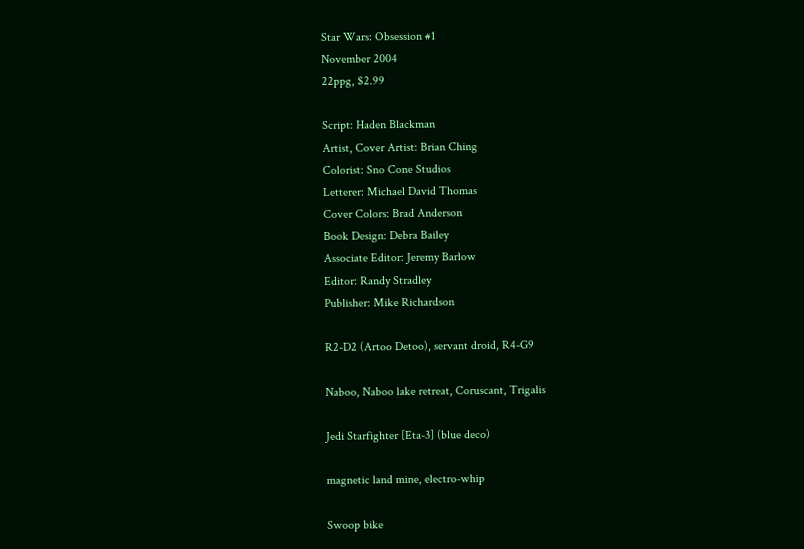Star Wars: Obsession #1
November 2004
22ppg, $2.99

Script: Haden Blackman
Artist, Cover Artist: Brian Ching
Colorist: Sno Cone Studios
Letterer: Michael David Thomas
Cover Colors: Brad Anderson
Book Design: Debra Bailey
Associate Editor: Jeremy Barlow
Editor: Randy Stradley
Publisher: Mike Richardson

R2-D2 (Artoo Detoo), servant droid, R4-G9

Naboo, Naboo lake retreat, Coruscant, Trigalis

Jedi Starfighter [Eta-3] (blue deco)

magnetic land mine, electro-whip

Swoop bike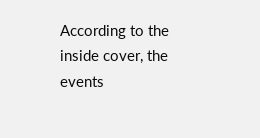According to the inside cover, the events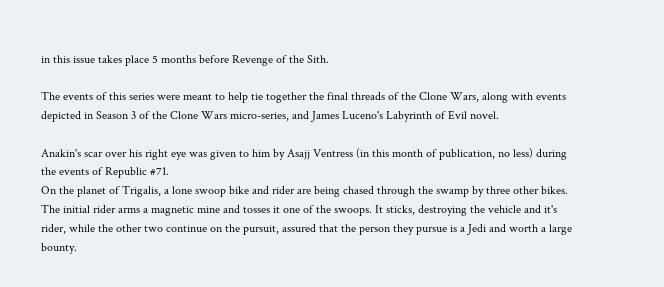in this issue takes place 5 months before Revenge of the Sith.

The events of this series were meant to help tie together the final threads of the Clone Wars, along with events depicted in Season 3 of the Clone Wars micro-series, and James Luceno's Labyrinth of Evil novel.

Anakin's scar over his right eye was given to him by Asajj Ventress (in this month of publication, no less) during the events of Republic #71.
On the planet of Trigalis, a lone swoop bike and rider are being chased through the swamp by three other bikes. The initial rider arms a magnetic mine and tosses it one of the swoops. It sticks, destroying the vehicle and it's rider, while the other two continue on the pursuit, assured that the person they pursue is a Jedi and worth a large bounty.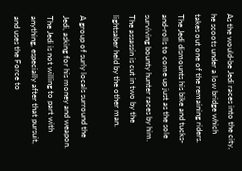As the would-be Jedi races into the city, he scoots under a low bridge which takes out one of the remaining riders. The Jedi dismounts his bike and tucks-and-rolls to come up just as the sole surviving bounty hunter races by him. The assassin is cut in two by the lightsaber held by the other man.

A group of surly locals surround the Jedi, asking for his money and weapon. The Jedi is not willing to part with anything, especially after that pursuit, and uses the Force to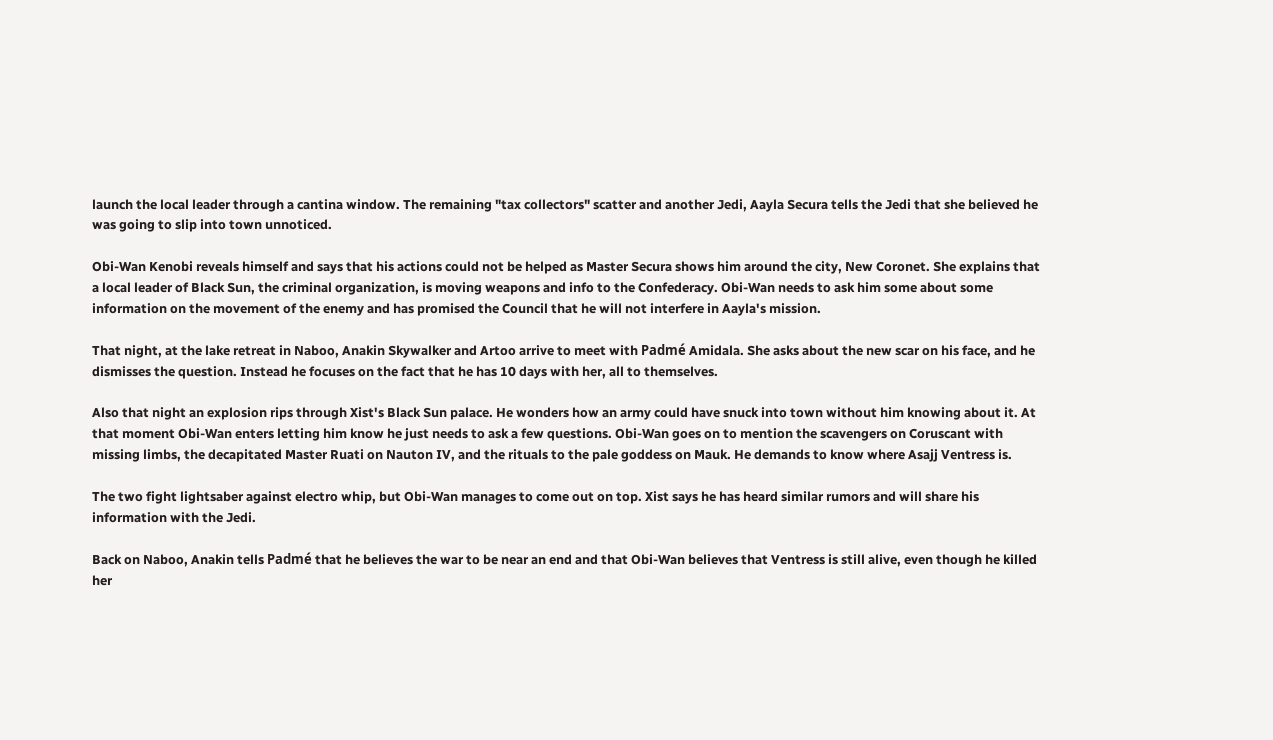launch the local leader through a cantina window. The remaining "tax collectors" scatter and another Jedi, Aayla Secura tells the Jedi that she believed he was going to slip into town unnoticed.

Obi-Wan Kenobi reveals himself and says that his actions could not be helped as Master Secura shows him around the city, New Coronet. She explains that a local leader of Black Sun, the criminal organization, is moving weapons and info to the Confederacy. Obi-Wan needs to ask him some about some information on the movement of the enemy and has promised the Council that he will not interfere in Aayla's mission.

That night, at the lake retreat in Naboo, Anakin Skywalker and Artoo arrive to meet with Padmé Amidala. She asks about the new scar on his face, and he dismisses the question. Instead he focuses on the fact that he has 10 days with her, all to themselves.

Also that night an explosion rips through Xist's Black Sun palace. He wonders how an army could have snuck into town without him knowing about it. At that moment Obi-Wan enters letting him know he just needs to ask a few questions. Obi-Wan goes on to mention the scavengers on Coruscant with missing limbs, the decapitated Master Ruati on Nauton IV, and the rituals to the pale goddess on Mauk. He demands to know where Asajj Ventress is.

The two fight lightsaber against electro whip, but Obi-Wan manages to come out on top. Xist says he has heard similar rumors and will share his information with the Jedi.

Back on Naboo, Anakin tells Padmé that he believes the war to be near an end and that Obi-Wan believes that Ventress is still alive, even though he killed her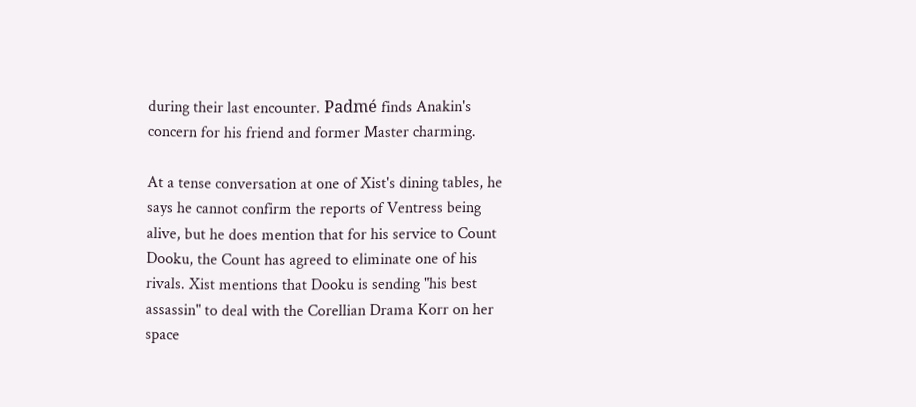during their last encounter. Padmé finds Anakin's concern for his friend and former Master charming.

At a tense conversation at one of Xist's dining tables, he says he cannot confirm the reports of Ventress being alive, but he does mention that for his service to Count Dooku, the Count has agreed to eliminate one of his rivals. Xist mentions that Dooku is sending "his best assassin" to deal with the Corellian Drama Korr on her space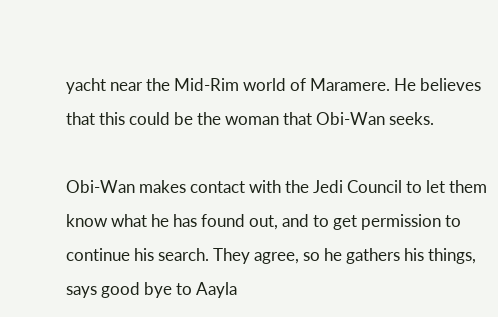yacht near the Mid-Rim world of Maramere. He believes that this could be the woman that Obi-Wan seeks.

Obi-Wan makes contact with the Jedi Council to let them know what he has found out, and to get permission to continue his search. They agree, so he gathers his things, says good bye to Aayla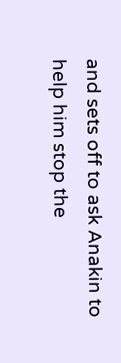and sets off to ask Anakin to help him stop the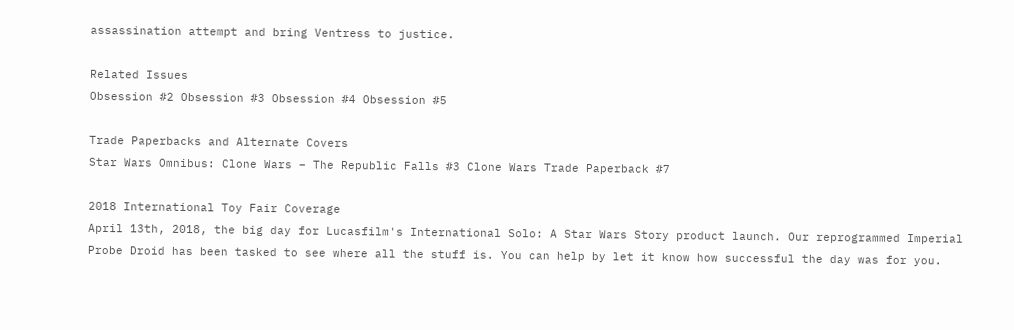assassination attempt and bring Ventress to justice.

Related Issues
Obsession #2 Obsession #3 Obsession #4 Obsession #5

Trade Paperbacks and Alternate Covers
Star Wars Omnibus: Clone Wars – The Republic Falls #3 Clone Wars Trade Paperback #7

2018 International Toy Fair Coverage
April 13th, 2018, the big day for Lucasfilm's International Solo: A Star Wars Story product launch. Our reprogrammed Imperial Probe Droid has been tasked to see where all the stuff is. You can help by let it know how successful the day was for you.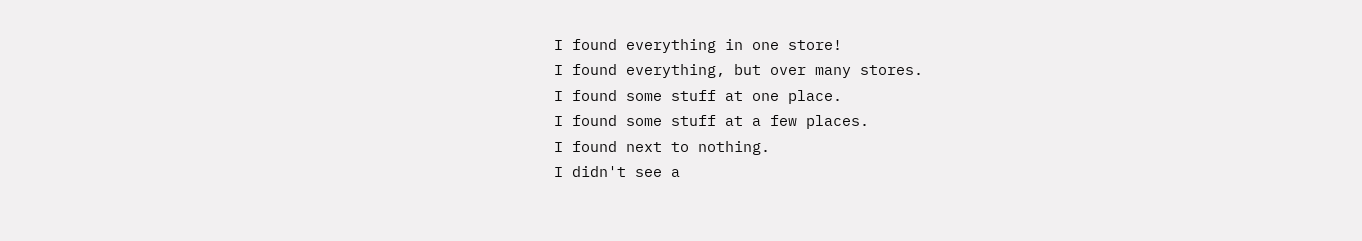I found everything in one store!
I found everything, but over many stores.
I found some stuff at one place.
I found some stuff at a few places.
I found next to nothing.
I didn't see a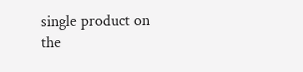single product on the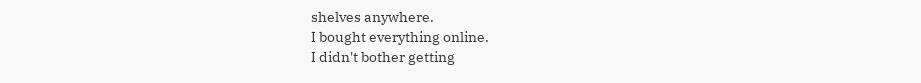shelves anywhere.
I bought everything online.
I didn't bother getting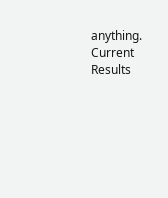anything.
Current Results